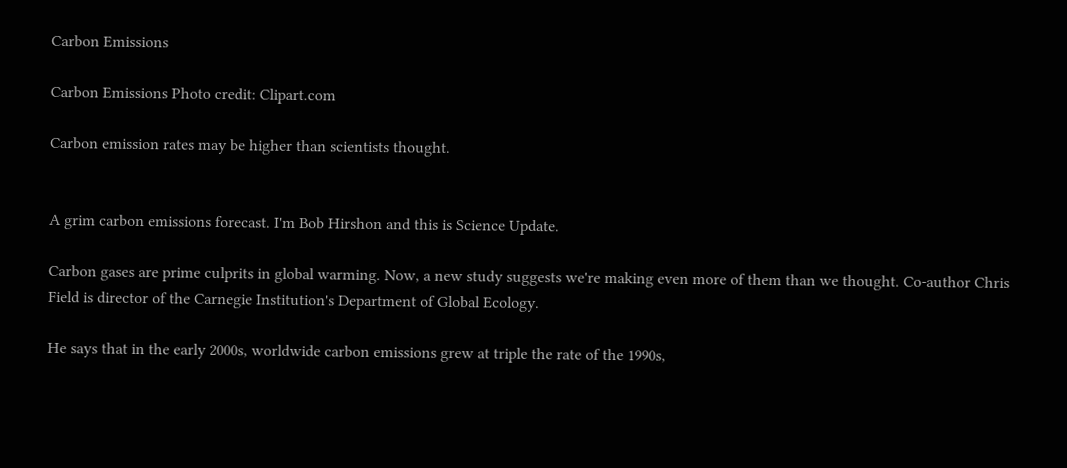Carbon Emissions

Carbon Emissions Photo credit: Clipart.com

Carbon emission rates may be higher than scientists thought.


A grim carbon emissions forecast. I'm Bob Hirshon and this is Science Update.

Carbon gases are prime culprits in global warming. Now, a new study suggests we're making even more of them than we thought. Co-author Chris Field is director of the Carnegie Institution's Department of Global Ecology.

He says that in the early 2000s, worldwide carbon emissions grew at triple the rate of the 1990s,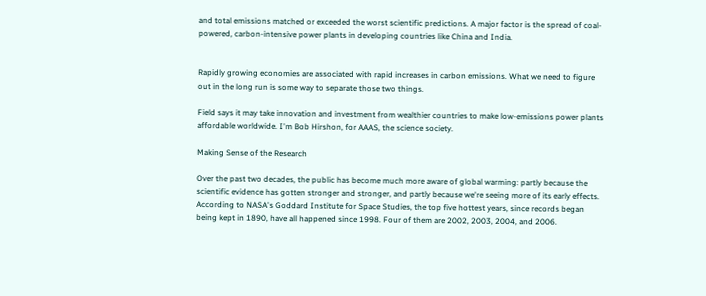and total emissions matched or exceeded the worst scientific predictions. A major factor is the spread of coal-powered, carbon-intensive power plants in developing countries like China and India.


Rapidly growing economies are associated with rapid increases in carbon emissions. What we need to figure out in the long run is some way to separate those two things.

Field says it may take innovation and investment from wealthier countries to make low-emissions power plants affordable worldwide. I'm Bob Hirshon, for AAAS, the science society.

Making Sense of the Research

Over the past two decades, the public has become much more aware of global warming: partly because the scientific evidence has gotten stronger and stronger, and partly because we're seeing more of its early effects. According to NASA's Goddard Institute for Space Studies, the top five hottest years, since records began being kept in 1890, have all happened since 1998. Four of them are 2002, 2003, 2004, and 2006.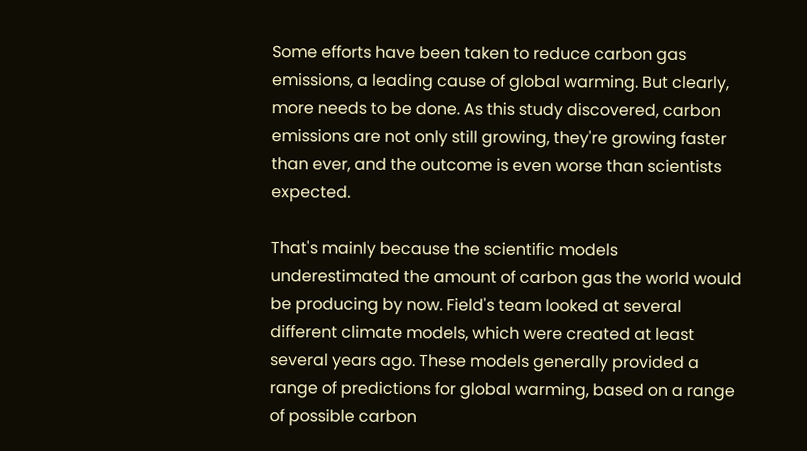Some efforts have been taken to reduce carbon gas emissions, a leading cause of global warming. But clearly, more needs to be done. As this study discovered, carbon emissions are not only still growing, they're growing faster than ever, and the outcome is even worse than scientists expected.

That's mainly because the scientific models underestimated the amount of carbon gas the world would be producing by now. Field's team looked at several different climate models, which were created at least several years ago. These models generally provided a range of predictions for global warming, based on a range of possible carbon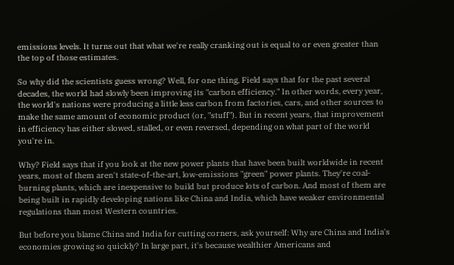emissions levels. It turns out that what we're really cranking out is equal to or even greater than the top of those estimates.

So why did the scientists guess wrong? Well, for one thing, Field says that for the past several decades, the world had slowly been improving its "carbon efficiency." In other words, every year, the world's nations were producing a little less carbon from factories, cars, and other sources to make the same amount of economic product (or, "stuff"). But in recent years, that improvement in efficiency has either slowed, stalled, or even reversed, depending on what part of the world you're in.

Why? Field says that if you look at the new power plants that have been built worldwide in recent years, most of them aren't state-of-the-art, low-emissions "green" power plants. They're coal-burning plants, which are inexpensive to build but produce lots of carbon. And most of them are being built in rapidly developing nations like China and India, which have weaker environmental regulations than most Western countries.

But before you blame China and India for cutting corners, ask yourself: Why are China and India's economies growing so quickly? In large part, it's because wealthier Americans and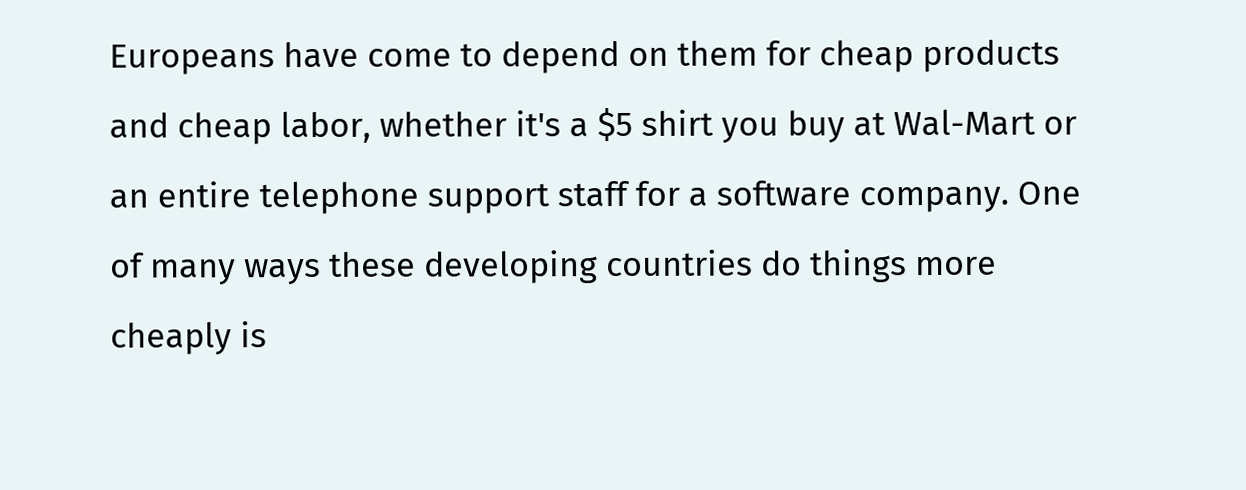Europeans have come to depend on them for cheap products and cheap labor, whether it's a $5 shirt you buy at Wal-Mart or an entire telephone support staff for a software company. One of many ways these developing countries do things more cheaply is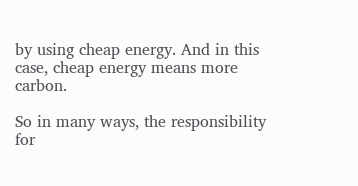by using cheap energy. And in this case, cheap energy means more carbon.

So in many ways, the responsibility for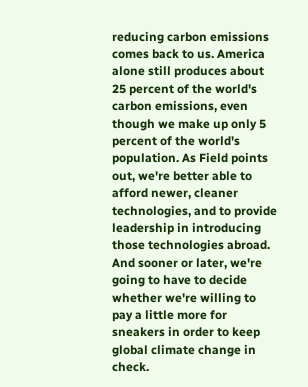reducing carbon emissions comes back to us. America alone still produces about 25 percent of the world's carbon emissions, even though we make up only 5 percent of the world's population. As Field points out, we're better able to afford newer, cleaner technologies, and to provide leadership in introducing those technologies abroad. And sooner or later, we're going to have to decide whether we're willing to pay a little more for sneakers in order to keep global climate change in check.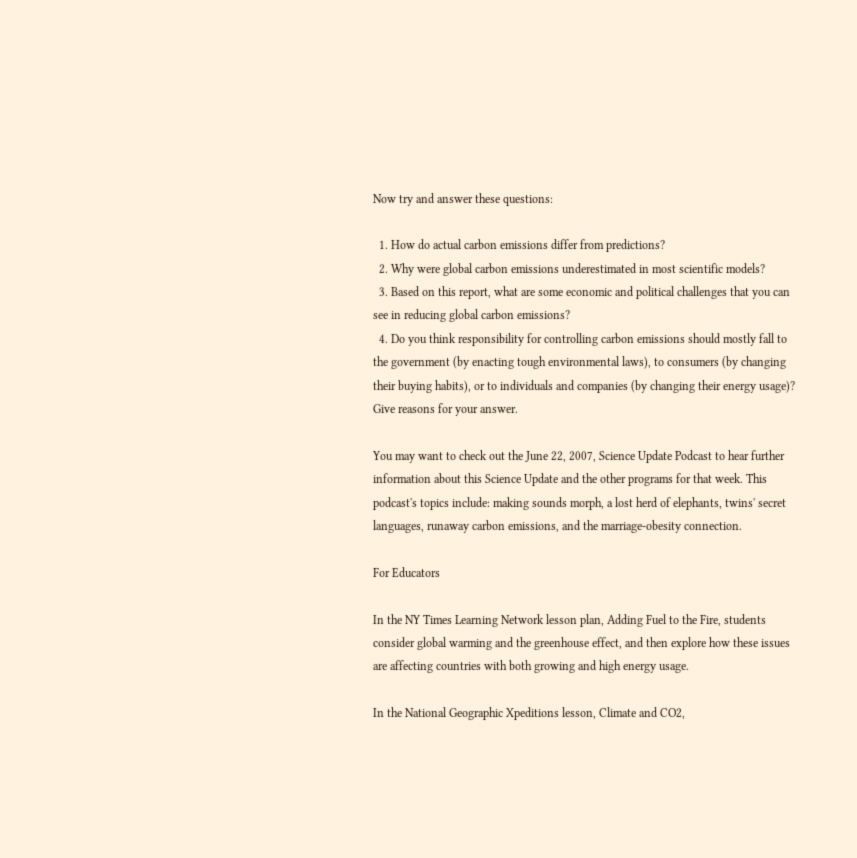Now try and answer these questions:

  1. How do actual carbon emissions differ from predictions?
  2. Why were global carbon emissions underestimated in most scientific models?
  3. Based on this report, what are some economic and political challenges that you can see in reducing global carbon emissions?
  4. Do you think responsibility for controlling carbon emissions should mostly fall to the government (by enacting tough environmental laws), to consumers (by changing their buying habits), or to individuals and companies (by changing their energy usage)? Give reasons for your answer.

You may want to check out the June 22, 2007, Science Update Podcast to hear further information about this Science Update and the other programs for that week. This podcast's topics include: making sounds morph, a lost herd of elephants, twins' secret languages, runaway carbon emissions, and the marriage-obesity connection.

For Educators

In the NY Times Learning Network lesson plan, Adding Fuel to the Fire, students consider global warming and the greenhouse effect, and then explore how these issues are affecting countries with both growing and high energy usage.

In the National Geographic Xpeditions lesson, Climate and CO2,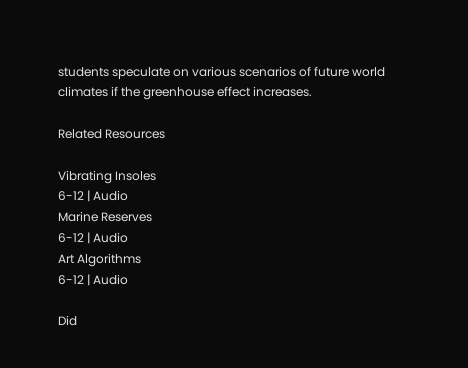students speculate on various scenarios of future world climates if the greenhouse effect increases.

Related Resources

Vibrating Insoles
6-12 | Audio
Marine Reserves
6-12 | Audio
Art Algorithms
6-12 | Audio

Did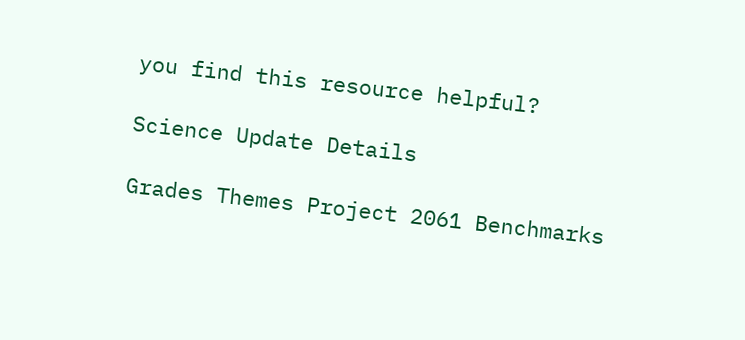you find this resource helpful?

Science Update Details

Grades Themes Project 2061 Benchmarks